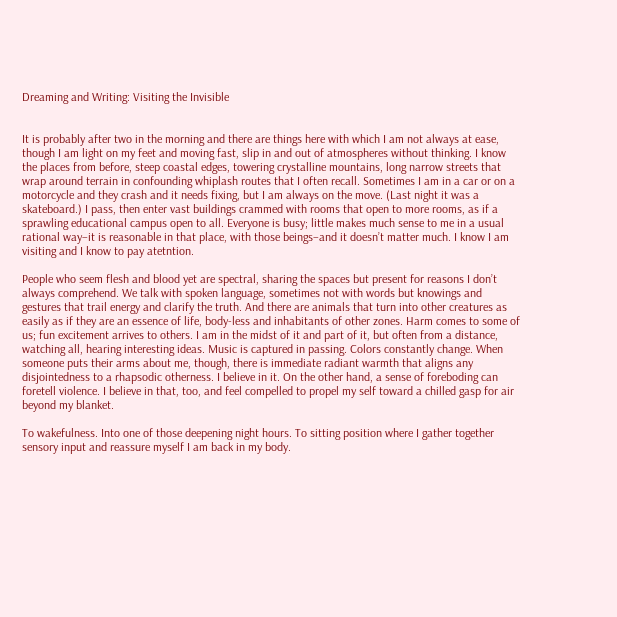Dreaming and Writing: Visiting the Invisible


It is probably after two in the morning and there are things here with which I am not always at ease, though I am light on my feet and moving fast, slip in and out of atmospheres without thinking. I know the places from before, steep coastal edges, towering crystalline mountains, long narrow streets that wrap around terrain in confounding whiplash routes that I often recall. Sometimes I am in a car or on a motorcycle and they crash and it needs fixing, but I am always on the move. (Last night it was a skateboard.) I pass, then enter vast buildings crammed with rooms that open to more rooms, as if a sprawling educational campus open to all. Everyone is busy; little makes much sense to me in a usual rational way–it is reasonable in that place, with those beings–and it doesn’t matter much. I know I am visiting and I know to pay atetntion.

People who seem flesh and blood yet are spectral, sharing the spaces but present for reasons I don’t always comprehend. We talk with spoken language, sometimes not with words but knowings and gestures that trail energy and clarify the truth. And there are animals that turn into other creatures as easily as if they are an essence of life, body-less and inhabitants of other zones. Harm comes to some of us; fun excitement arrives to others. I am in the midst of it and part of it, but often from a distance, watching all, hearing interesting ideas. Music is captured in passing. Colors constantly change. When someone puts their arms about me, though, there is immediate radiant warmth that aligns any disjointedness to a rhapsodic otherness. I believe in it. On the other hand, a sense of foreboding can foretell violence. I believe in that, too, and feel compelled to propel my self toward a chilled gasp for air beyond my blanket.

To wakefulness. Into one of those deepening night hours. To sitting position where I gather together sensory input and reassure myself I am back in my body.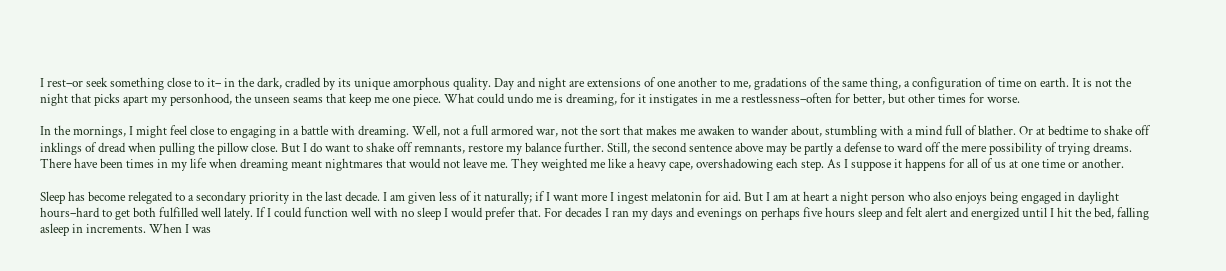I rest–or seek something close to it– in the dark, cradled by its unique amorphous quality. Day and night are extensions of one another to me, gradations of the same thing, a configuration of time on earth. It is not the night that picks apart my personhood, the unseen seams that keep me one piece. What could undo me is dreaming, for it instigates in me a restlessness–often for better, but other times for worse.

In the mornings, I might feel close to engaging in a battle with dreaming. Well, not a full armored war, not the sort that makes me awaken to wander about, stumbling with a mind full of blather. Or at bedtime to shake off inklings of dread when pulling the pillow close. But I do want to shake off remnants, restore my balance further. Still, the second sentence above may be partly a defense to ward off the mere possibility of trying dreams. There have been times in my life when dreaming meant nightmares that would not leave me. They weighted me like a heavy cape, overshadowing each step. As I suppose it happens for all of us at one time or another.

Sleep has become relegated to a secondary priority in the last decade. I am given less of it naturally; if I want more I ingest melatonin for aid. But I am at heart a night person who also enjoys being engaged in daylight hours–hard to get both fulfilled well lately. If I could function well with no sleep I would prefer that. For decades I ran my days and evenings on perhaps five hours sleep and felt alert and energized until I hit the bed, falling asleep in increments. When I was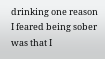drinking one reason I feared being sober was that I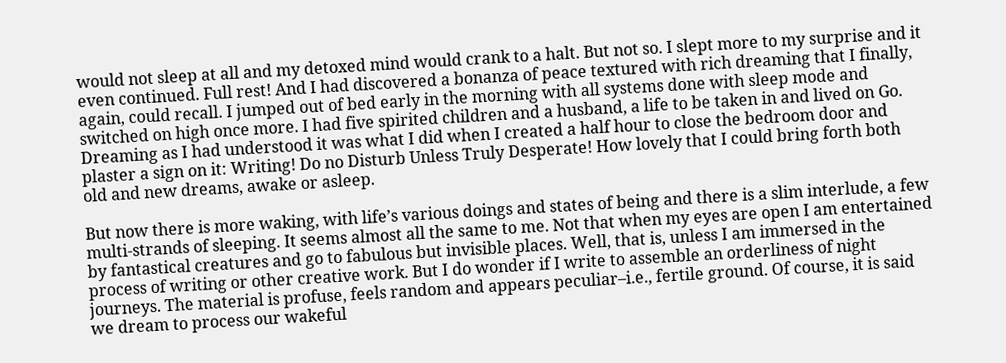would not sleep at all and my detoxed mind would crank to a halt. But not so. I slept more to my surprise and it even continued. Full rest! And I had discovered a bonanza of peace textured with rich dreaming that I finally, again, could recall. I jumped out of bed early in the morning with all systems done with sleep mode and switched on high once more. I had five spirited children and a husband, a life to be taken in and lived on Go. Dreaming as I had understood it was what I did when I created a half hour to close the bedroom door and plaster a sign on it: Writing! Do no Disturb Unless Truly Desperate! How lovely that I could bring forth both old and new dreams, awake or asleep.

But now there is more waking, with life’s various doings and states of being and there is a slim interlude, a few multi-strands of sleeping. It seems almost all the same to me. Not that when my eyes are open I am entertained by fantastical creatures and go to fabulous but invisible places. Well, that is, unless I am immersed in the process of writing or other creative work. But I do wonder if I write to assemble an orderliness of night journeys. The material is profuse, feels random and appears peculiar–i.e., fertile ground. Of course, it is said we dream to process our wakeful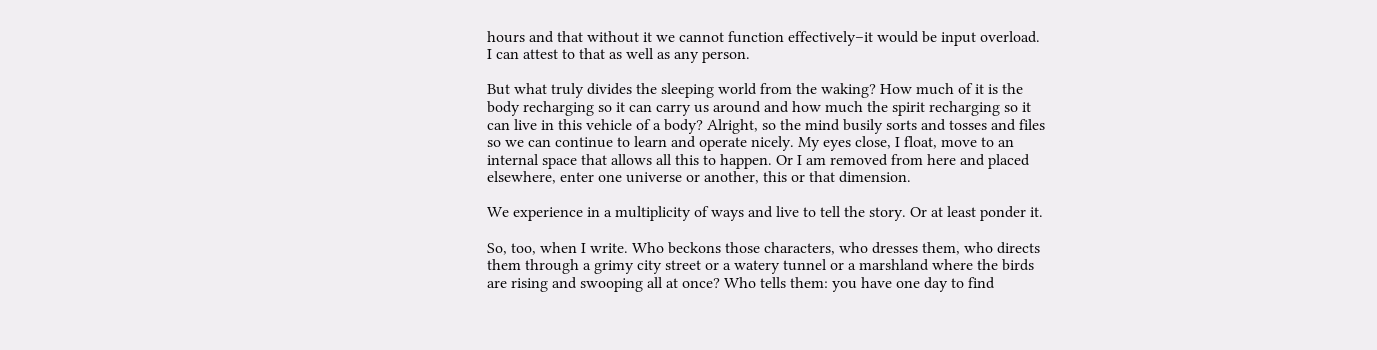hours and that without it we cannot function effectively–it would be input overload. I can attest to that as well as any person.

But what truly divides the sleeping world from the waking? How much of it is the body recharging so it can carry us around and how much the spirit recharging so it can live in this vehicle of a body? Alright, so the mind busily sorts and tosses and files so we can continue to learn and operate nicely. My eyes close, I float, move to an internal space that allows all this to happen. Or I am removed from here and placed elsewhere, enter one universe or another, this or that dimension.

We experience in a multiplicity of ways and live to tell the story. Or at least ponder it.

So, too, when I write. Who beckons those characters, who dresses them, who directs them through a grimy city street or a watery tunnel or a marshland where the birds are rising and swooping all at once? Who tells them: you have one day to find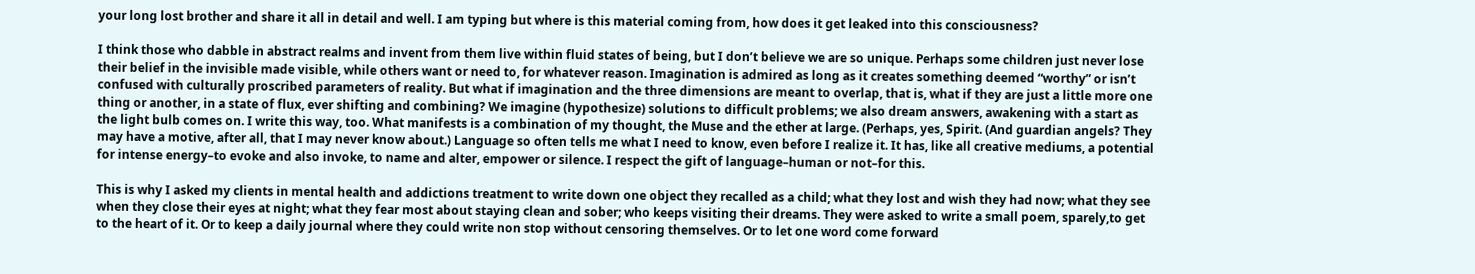your long lost brother and share it all in detail and well. I am typing but where is this material coming from, how does it get leaked into this consciousness?

I think those who dabble in abstract realms and invent from them live within fluid states of being, but I don’t believe we are so unique. Perhaps some children just never lose their belief in the invisible made visible, while others want or need to, for whatever reason. Imagination is admired as long as it creates something deemed “worthy” or isn’t confused with culturally proscribed parameters of reality. But what if imagination and the three dimensions are meant to overlap, that is, what if they are just a little more one thing or another, in a state of flux, ever shifting and combining? We imagine (hypothesize) solutions to difficult problems; we also dream answers, awakening with a start as the light bulb comes on. I write this way, too. What manifests is a combination of my thought, the Muse and the ether at large. (Perhaps, yes, Spirit. (And guardian angels? They may have a motive, after all, that I may never know about.) Language so often tells me what I need to know, even before I realize it. It has, like all creative mediums, a potential for intense energy–to evoke and also invoke, to name and alter, empower or silence. I respect the gift of language–human or not–for this.

This is why I asked my clients in mental health and addictions treatment to write down one object they recalled as a child; what they lost and wish they had now; what they see when they close their eyes at night; what they fear most about staying clean and sober; who keeps visiting their dreams. They were asked to write a small poem, sparely,to get to the heart of it. Or to keep a daily journal where they could write non stop without censoring themselves. Or to let one word come forward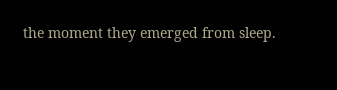the moment they emerged from sleep.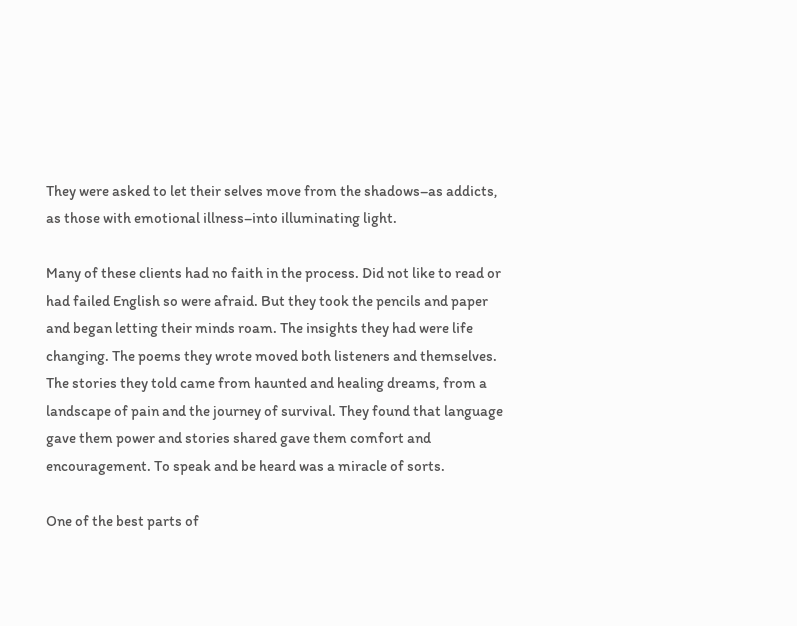They were asked to let their selves move from the shadows–as addicts, as those with emotional illness–into illuminating light.

Many of these clients had no faith in the process. Did not like to read or had failed English so were afraid. But they took the pencils and paper and began letting their minds roam. The insights they had were life changing. The poems they wrote moved both listeners and themselves. The stories they told came from haunted and healing dreams, from a landscape of pain and the journey of survival. They found that language gave them power and stories shared gave them comfort and encouragement. To speak and be heard was a miracle of sorts.

One of the best parts of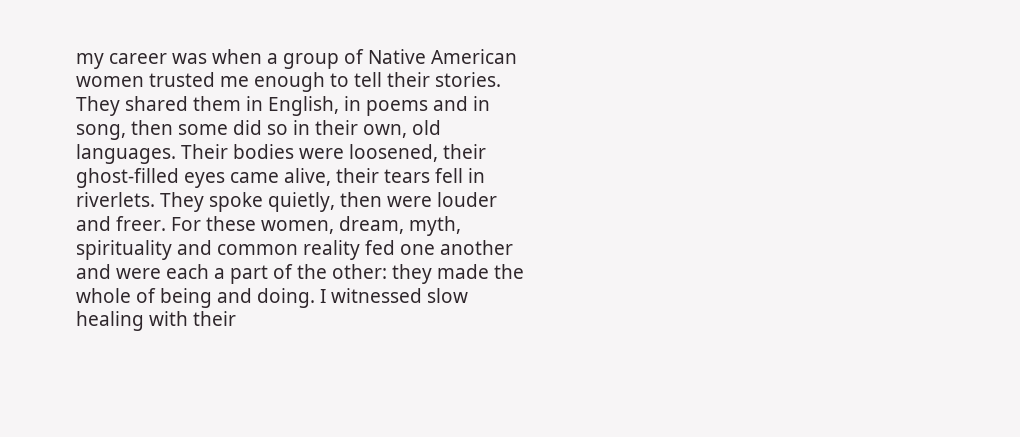my career was when a group of Native American women trusted me enough to tell their stories. They shared them in English, in poems and in song, then some did so in their own, old languages. Their bodies were loosened, their ghost-filled eyes came alive, their tears fell in riverlets. They spoke quietly, then were louder and freer. For these women, dream, myth, spirituality and common reality fed one another and were each a part of the other: they made the whole of being and doing. I witnessed slow healing with their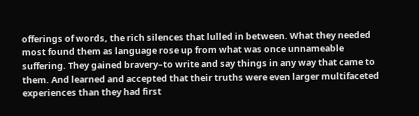offerings of words, the rich silences that lulled in between. What they needed most found them as language rose up from what was once unnameable suffering. They gained bravery–to write and say things in any way that came to them. And learned and accepted that their truths were even larger multifaceted experiences than they had first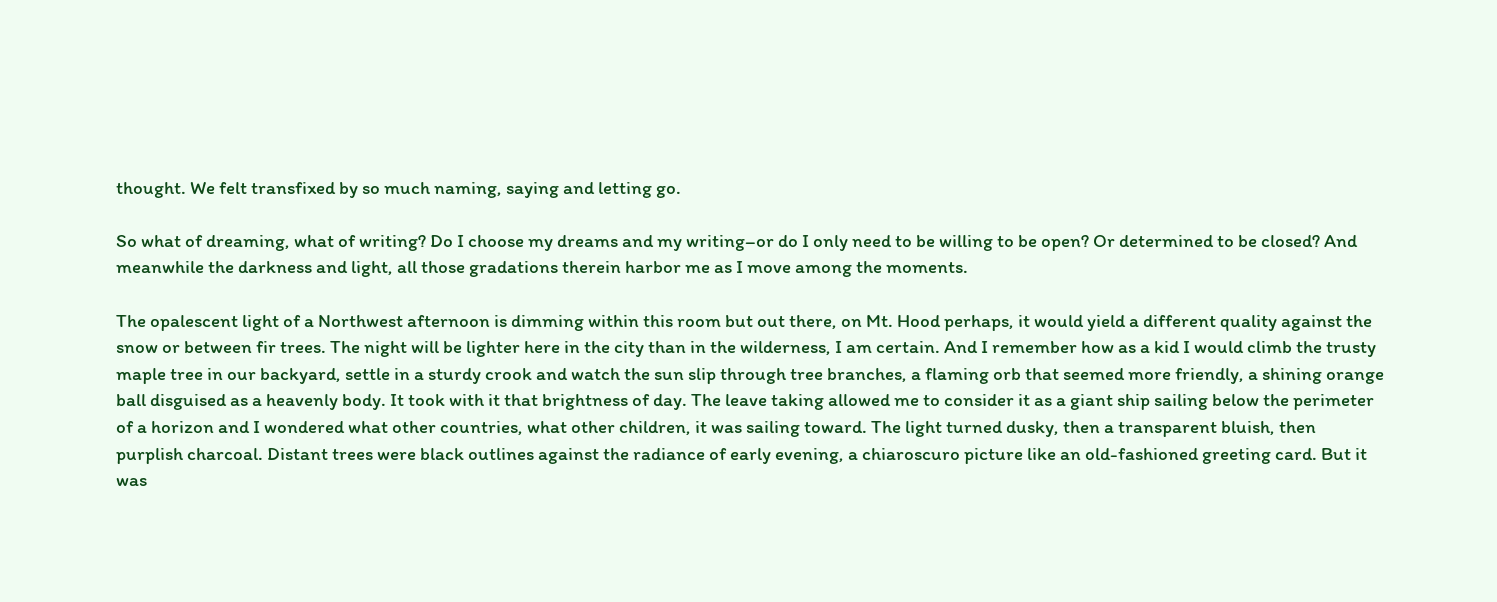thought. We felt transfixed by so much naming, saying and letting go.

So what of dreaming, what of writing? Do I choose my dreams and my writing–or do I only need to be willing to be open? Or determined to be closed? And meanwhile the darkness and light, all those gradations therein harbor me as I move among the moments.

The opalescent light of a Northwest afternoon is dimming within this room but out there, on Mt. Hood perhaps, it would yield a different quality against the snow or between fir trees. The night will be lighter here in the city than in the wilderness, I am certain. And I remember how as a kid I would climb the trusty maple tree in our backyard, settle in a sturdy crook and watch the sun slip through tree branches, a flaming orb that seemed more friendly, a shining orange ball disguised as a heavenly body. It took with it that brightness of day. The leave taking allowed me to consider it as a giant ship sailing below the perimeter of a horizon and I wondered what other countries, what other children, it was sailing toward. The light turned dusky, then a transparent bluish, then purplish charcoal. Distant trees were black outlines against the radiance of early evening, a chiaroscuro picture like an old-fashioned greeting card. But it was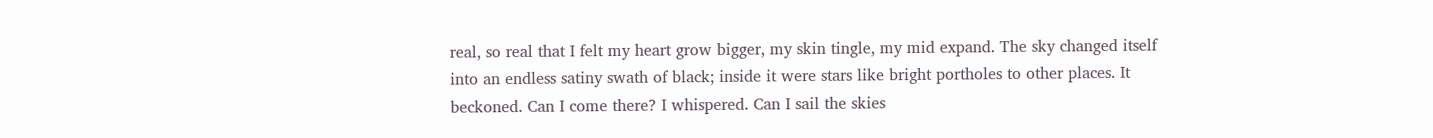real, so real that I felt my heart grow bigger, my skin tingle, my mid expand. The sky changed itself into an endless satiny swath of black; inside it were stars like bright portholes to other places. It beckoned. Can I come there? I whispered. Can I sail the skies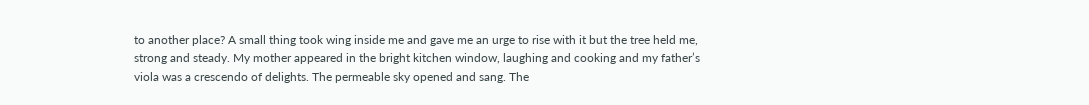to another place? A small thing took wing inside me and gave me an urge to rise with it but the tree held me, strong and steady. My mother appeared in the bright kitchen window, laughing and cooking and my father’s viola was a crescendo of delights. The permeable sky opened and sang. The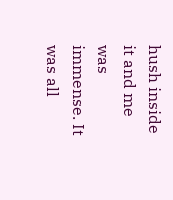hush inside it and me was immense. It was all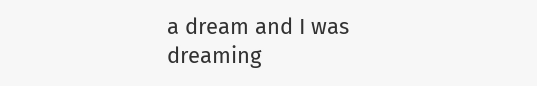a dream and I was dreaming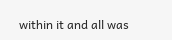within it and all was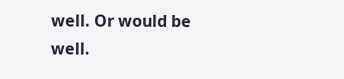well. Or would be well.